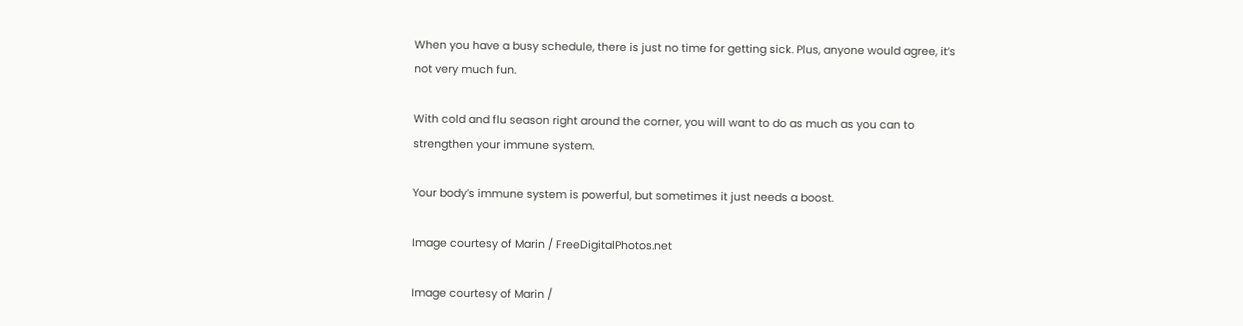When you have a busy schedule, there is just no time for getting sick. Plus, anyone would agree, it’s not very much fun.

With cold and flu season right around the corner, you will want to do as much as you can to strengthen your immune system.

Your body’s immune system is powerful, but sometimes it just needs a boost.

Image courtesy of Marin / FreeDigitalPhotos.net

Image courtesy of Marin /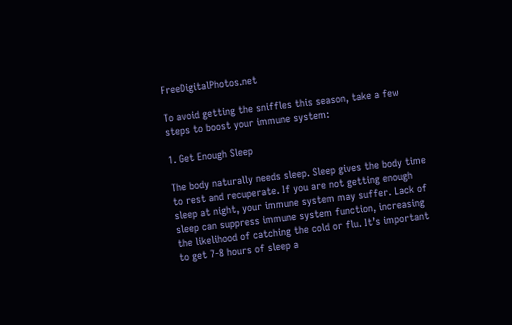FreeDigitalPhotos.net

To avoid getting the sniffles this season, take a few steps to boost your immune system:

1. Get Enough Sleep

The body naturally needs sleep. Sleep gives the body time to rest and recuperate. If you are not getting enough sleep at night, your immune system may suffer. Lack of sleep can suppress immune system function, increasing the likelihood of catching the cold or flu. It’s important to get 7-8 hours of sleep a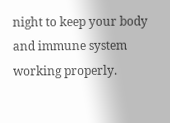night to keep your body and immune system working properly.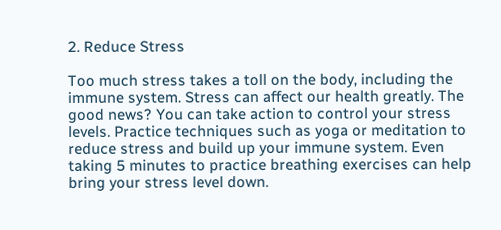2. Reduce Stress

Too much stress takes a toll on the body, including the immune system. Stress can affect our health greatly. The good news? You can take action to control your stress levels. Practice techniques such as yoga or meditation to reduce stress and build up your immune system. Even taking 5 minutes to practice breathing exercises can help bring your stress level down.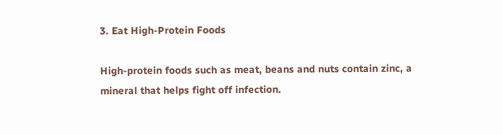3. Eat High-Protein Foods

High-protein foods such as meat, beans and nuts contain zinc, a mineral that helps fight off infection.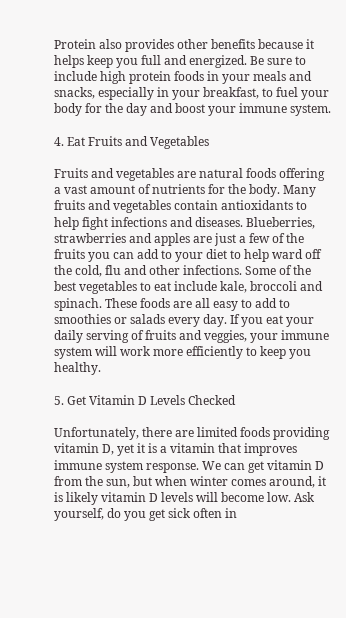Protein also provides other benefits because it helps keep you full and energized. Be sure to include high protein foods in your meals and snacks, especially in your breakfast, to fuel your body for the day and boost your immune system.

4. Eat Fruits and Vegetables

Fruits and vegetables are natural foods offering a vast amount of nutrients for the body. Many fruits and vegetables contain antioxidants to help fight infections and diseases. Blueberries, strawberries and apples are just a few of the fruits you can add to your diet to help ward off the cold, flu and other infections. Some of the best vegetables to eat include kale, broccoli and spinach. These foods are all easy to add to smoothies or salads every day. If you eat your daily serving of fruits and veggies, your immune system will work more efficiently to keep you healthy.

5. Get Vitamin D Levels Checked

Unfortunately, there are limited foods providing vitamin D, yet it is a vitamin that improves immune system response. We can get vitamin D from the sun, but when winter comes around, it is likely vitamin D levels will become low. Ask yourself, do you get sick often in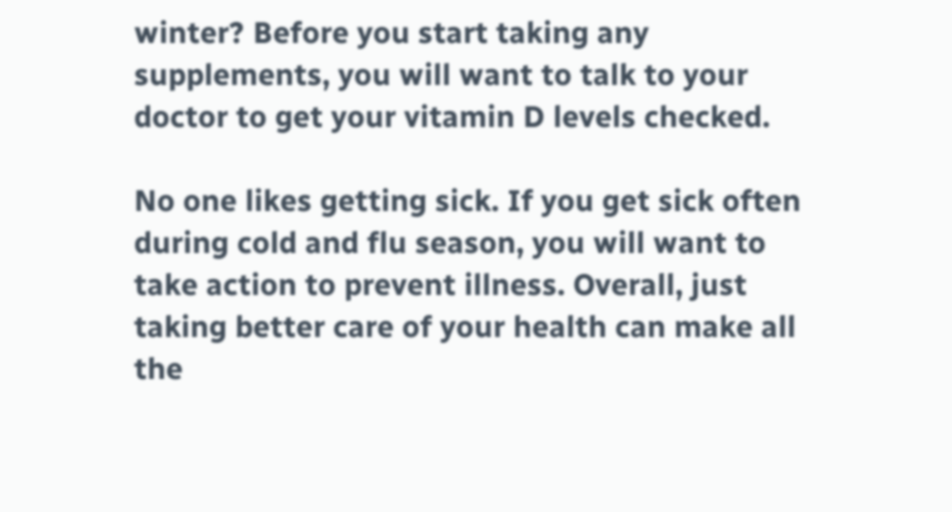winter? Before you start taking any supplements, you will want to talk to your doctor to get your vitamin D levels checked.

No one likes getting sick. If you get sick often during cold and flu season, you will want to take action to prevent illness. Overall, just taking better care of your health can make all the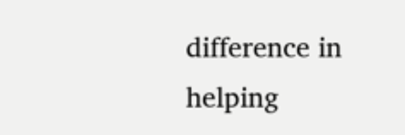difference in helping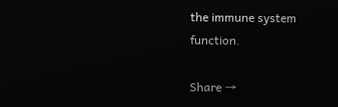the immune system function.

Share →